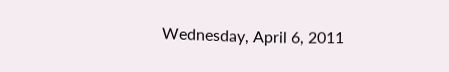Wednesday, April 6, 2011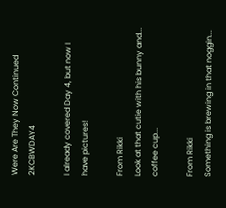Were Are They Now Continued 2KCBWDAY4

I already covered Day 4, but now I have pictures!

From Rikki
Look at that cutie with his bunny and... coffee cup...

From Rikki
Something is brewing in that noggin...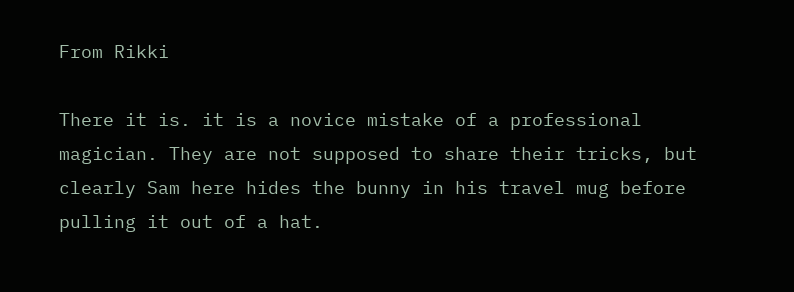From Rikki

There it is. it is a novice mistake of a professional magician. They are not supposed to share their tricks, but clearly Sam here hides the bunny in his travel mug before pulling it out of a hat.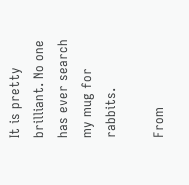It is pretty brilliant. No one has ever search my mug for rabbits.

From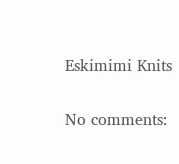Eskimimi Knits

No comments: